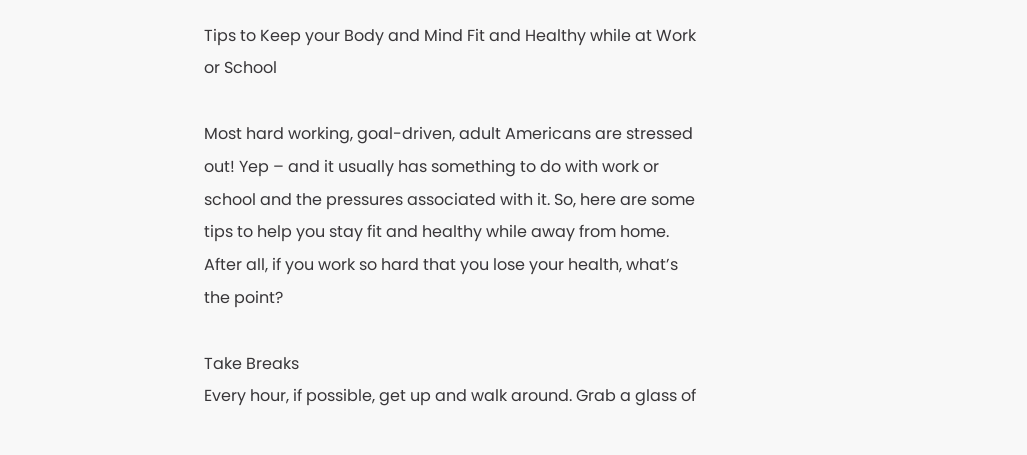Tips to Keep your Body and Mind Fit and Healthy while at Work or School

Most hard working, goal-driven, adult Americans are stressed out! Yep – and it usually has something to do with work or school and the pressures associated with it. So, here are some tips to help you stay fit and healthy while away from home. After all, if you work so hard that you lose your health, what’s the point?

Take Breaks
Every hour, if possible, get up and walk around. Grab a glass of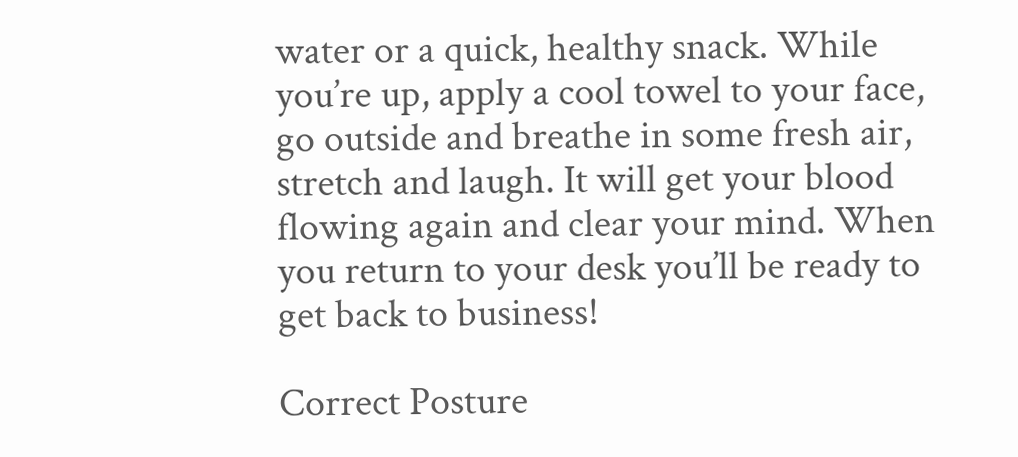water or a quick, healthy snack. While you’re up, apply a cool towel to your face, go outside and breathe in some fresh air, stretch and laugh. It will get your blood flowing again and clear your mind. When you return to your desk you’ll be ready to get back to business!

Correct Posture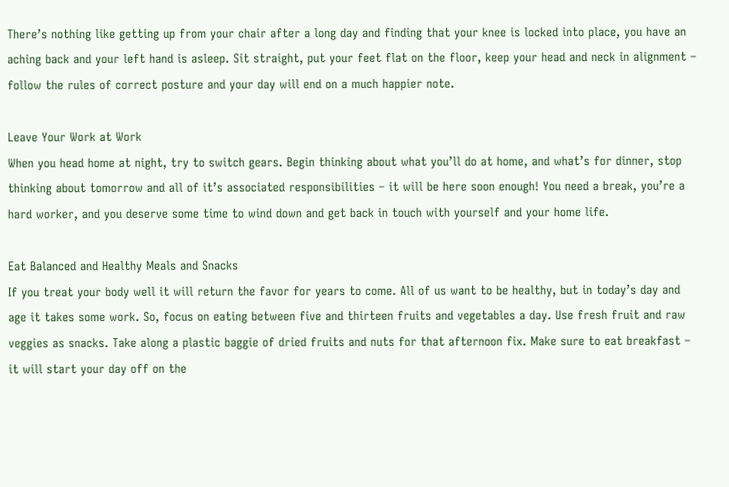There’s nothing like getting up from your chair after a long day and finding that your knee is locked into place, you have an aching back and your left hand is asleep. Sit straight, put your feet flat on the floor, keep your head and neck in alignment – follow the rules of correct posture and your day will end on a much happier note.

Leave Your Work at Work
When you head home at night, try to switch gears. Begin thinking about what you’ll do at home, and what’s for dinner, stop thinking about tomorrow and all of it’s associated responsibilities – it will be here soon enough! You need a break, you’re a hard worker, and you deserve some time to wind down and get back in touch with yourself and your home life.

Eat Balanced and Healthy Meals and Snacks
If you treat your body well it will return the favor for years to come. All of us want to be healthy, but in today’s day and age it takes some work. So, focus on eating between five and thirteen fruits and vegetables a day. Use fresh fruit and raw veggies as snacks. Take along a plastic baggie of dried fruits and nuts for that afternoon fix. Make sure to eat breakfast – it will start your day off on the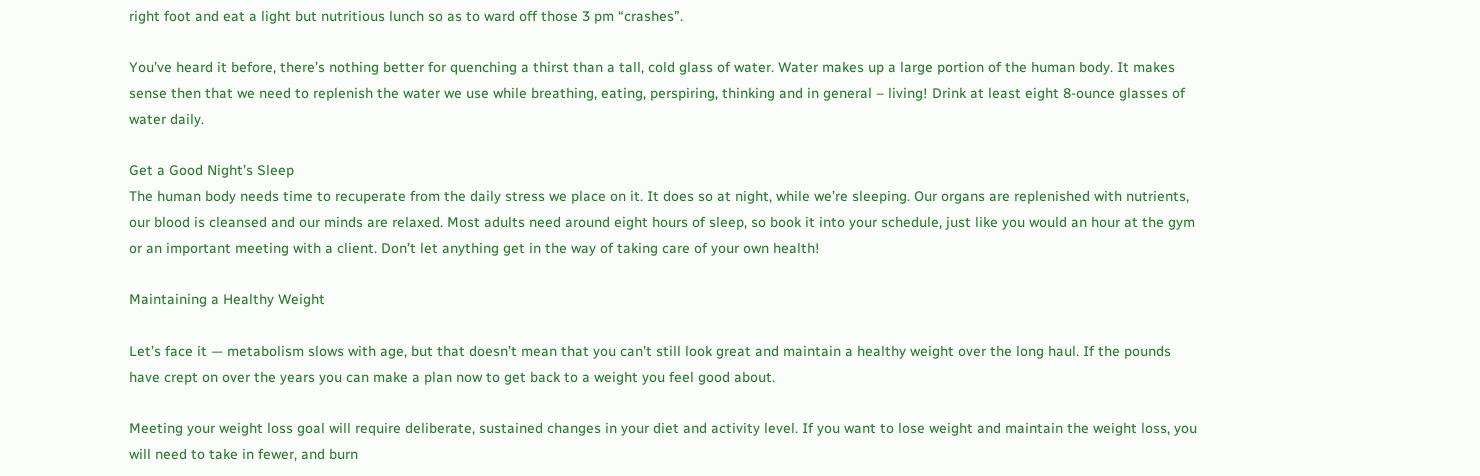right foot and eat a light but nutritious lunch so as to ward off those 3 pm “crashes”.

You’ve heard it before, there’s nothing better for quenching a thirst than a tall, cold glass of water. Water makes up a large portion of the human body. It makes sense then that we need to replenish the water we use while breathing, eating, perspiring, thinking and in general – living! Drink at least eight 8-ounce glasses of water daily.

Get a Good Night’s Sleep
The human body needs time to recuperate from the daily stress we place on it. It does so at night, while we’re sleeping. Our organs are replenished with nutrients, our blood is cleansed and our minds are relaxed. Most adults need around eight hours of sleep, so book it into your schedule, just like you would an hour at the gym or an important meeting with a client. Don’t let anything get in the way of taking care of your own health!

Maintaining a Healthy Weight

Let’s face it — metabolism slows with age, but that doesn’t mean that you can’t still look great and maintain a healthy weight over the long haul. If the pounds have crept on over the years you can make a plan now to get back to a weight you feel good about.

Meeting your weight loss goal will require deliberate, sustained changes in your diet and activity level. If you want to lose weight and maintain the weight loss, you will need to take in fewer, and burn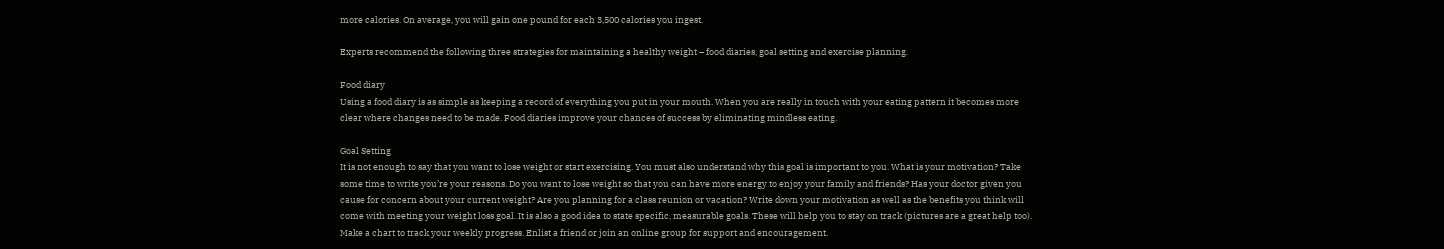more calories. On average, you will gain one pound for each 3,500 calories you ingest.

Experts recommend the following three strategies for maintaining a healthy weight – food diaries, goal setting and exercise planning.

Food diary
Using a food diary is as simple as keeping a record of everything you put in your mouth. When you are really in touch with your eating pattern it becomes more clear where changes need to be made. Food diaries improve your chances of success by eliminating mindless eating.

Goal Setting
It is not enough to say that you want to lose weight or start exercising. You must also understand why this goal is important to you. What is your motivation? Take some time to write you’re your reasons. Do you want to lose weight so that you can have more energy to enjoy your family and friends? Has your doctor given you cause for concern about your current weight? Are you planning for a class reunion or vacation? Write down your motivation as well as the benefits you think will come with meeting your weight loss goal. It is also a good idea to state specific, measurable goals. These will help you to stay on track (pictures are a great help too). Make a chart to track your weekly progress. Enlist a friend or join an online group for support and encouragement.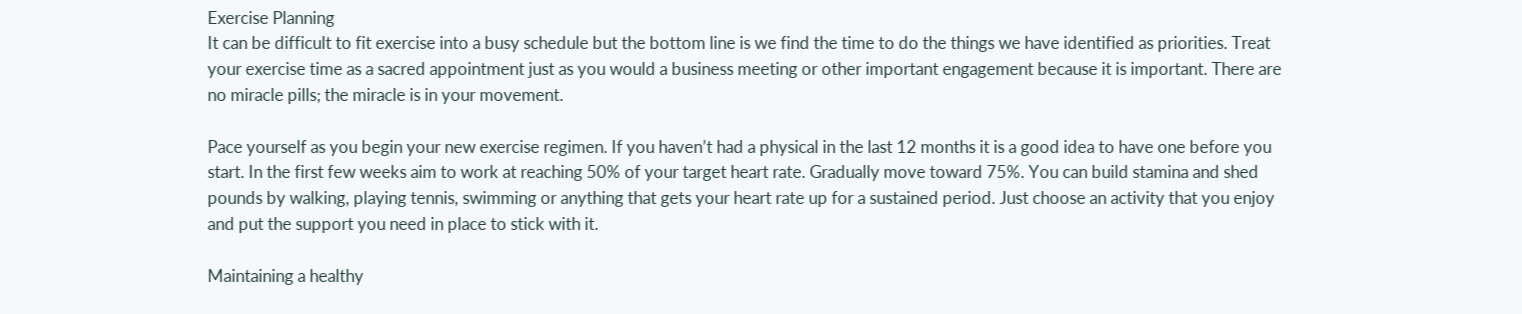Exercise Planning
It can be difficult to fit exercise into a busy schedule but the bottom line is we find the time to do the things we have identified as priorities. Treat your exercise time as a sacred appointment just as you would a business meeting or other important engagement because it is important. There are no miracle pills; the miracle is in your movement.

Pace yourself as you begin your new exercise regimen. If you haven’t had a physical in the last 12 months it is a good idea to have one before you start. In the first few weeks aim to work at reaching 50% of your target heart rate. Gradually move toward 75%. You can build stamina and shed pounds by walking, playing tennis, swimming or anything that gets your heart rate up for a sustained period. Just choose an activity that you enjoy and put the support you need in place to stick with it.

Maintaining a healthy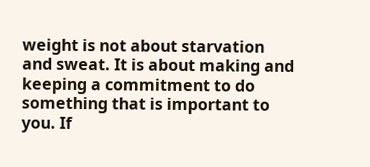weight is not about starvation and sweat. It is about making and keeping a commitment to do something that is important to you. If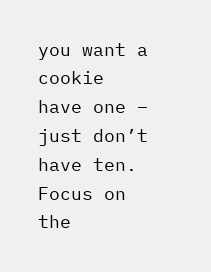you want a cookie have one – just don’t have ten. Focus on the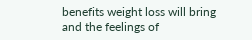benefits weight loss will bring and the feelings of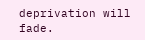deprivation will fade.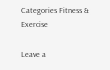Categories Fitness & Exercise

Leave a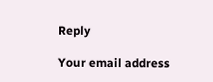Reply

Your email address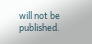will not be published.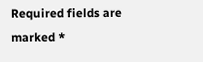Required fields are marked *